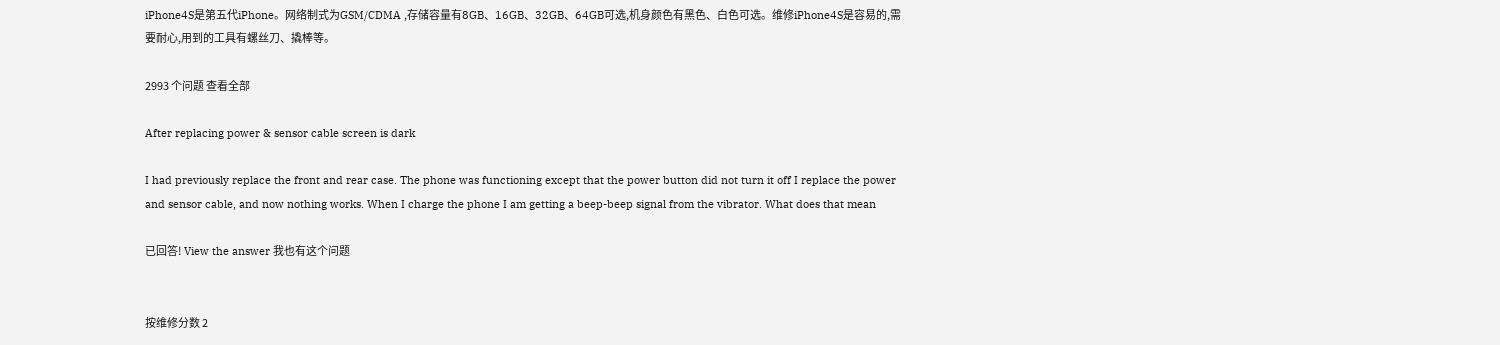iPhone4S是第五代iPhone。网络制式为GSM/CDMA ,存储容量有8GB、16GB、32GB、64GB可选,机身颜色有黑色、白色可选。维修iPhone4S是容易的,需要耐心,用到的工具有螺丝刀、撬棒等。

2993 个问题 查看全部

After replacing power & sensor cable screen is dark

I had previously replace the front and rear case. The phone was functioning except that the power button did not turn it off I replace the power and sensor cable, and now nothing works. When I charge the phone I am getting a beep-beep signal from the vibrator. What does that mean

已回答! View the answer 我也有这个问题


按维修分数 2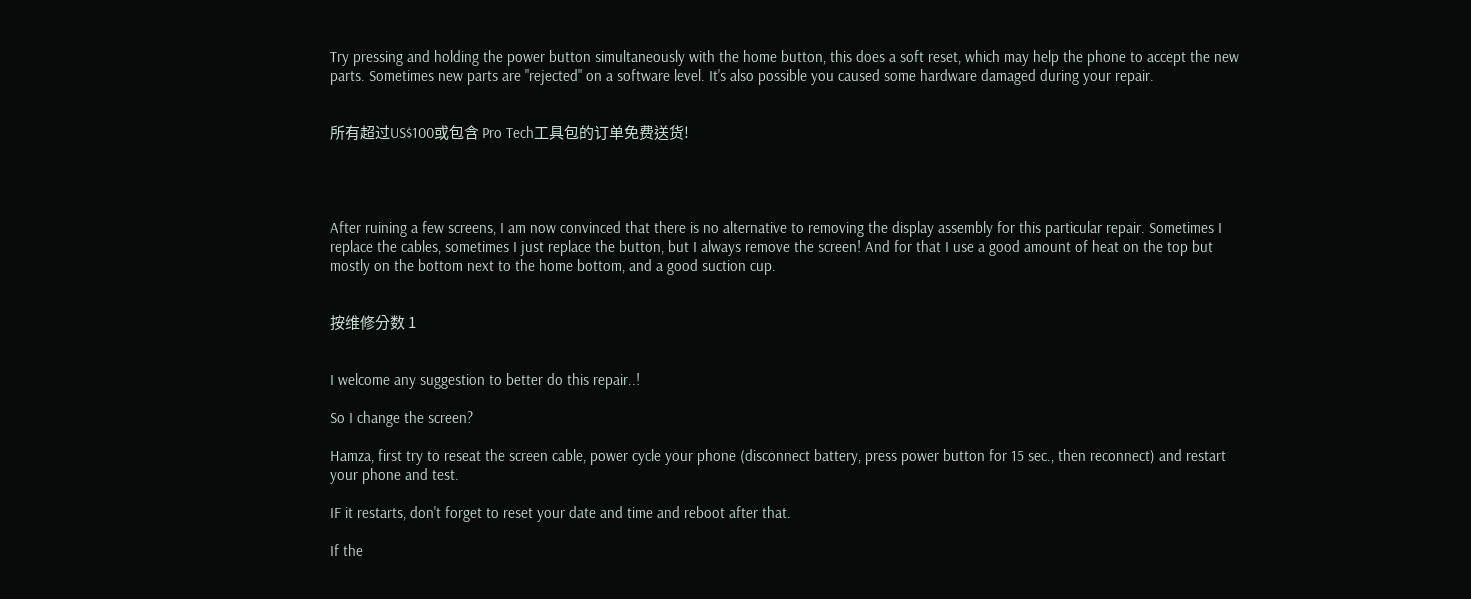Try pressing and holding the power button simultaneously with the home button, this does a soft reset, which may help the phone to accept the new parts. Sometimes new parts are "rejected" on a software level. It's also possible you caused some hardware damaged during your repair.


所有超过US$100或包含 Pro Tech工具包的订单免费送货!




After ruining a few screens, I am now convinced that there is no alternative to removing the display assembly for this particular repair. Sometimes I replace the cables, sometimes I just replace the button, but I always remove the screen! And for that I use a good amount of heat on the top but mostly on the bottom next to the home bottom, and a good suction cup.


按维修分数 1


I welcome any suggestion to better do this repair..!

So I change the screen?

Hamza, first try to reseat the screen cable, power cycle your phone (disconnect battery, press power button for 15 sec., then reconnect) and restart your phone and test.

IF it restarts, don't forget to reset your date and time and reboot after that.

If the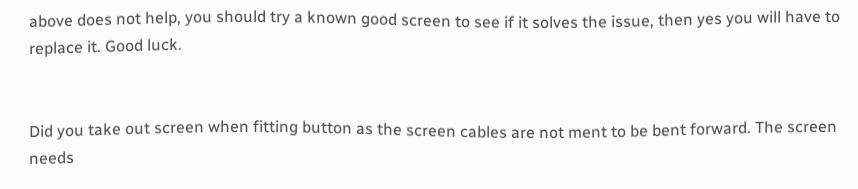above does not help, you should try a known good screen to see if it solves the issue, then yes you will have to replace it. Good luck.


Did you take out screen when fitting button as the screen cables are not ment to be bent forward. The screen needs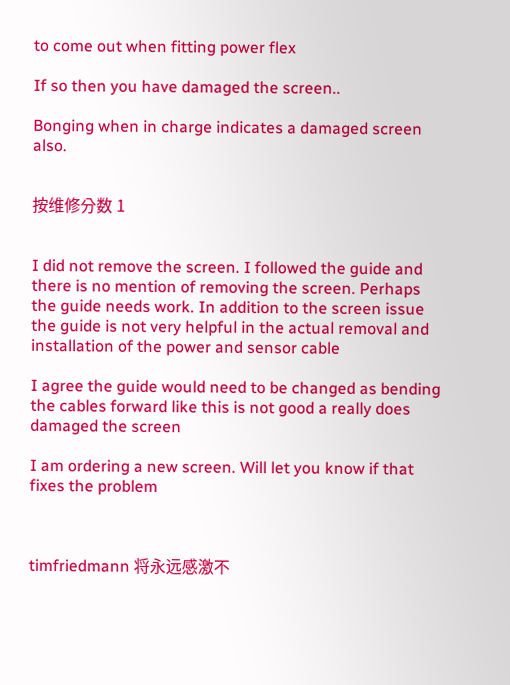to come out when fitting power flex

If so then you have damaged the screen..

Bonging when in charge indicates a damaged screen also.


按维修分数 1


I did not remove the screen. I followed the guide and there is no mention of removing the screen. Perhaps the guide needs work. In addition to the screen issue the guide is not very helpful in the actual removal and installation of the power and sensor cable

I agree the guide would need to be changed as bending the cables forward like this is not good a really does damaged the screen

I am ordering a new screen. Will let you know if that fixes the problem



timfriedmann 将永远感激不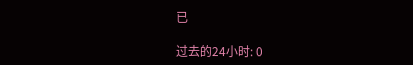已

过去的24小时: 0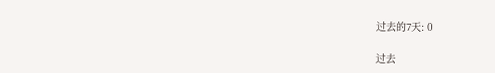过去的7天: 0

过去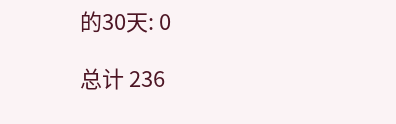的30天: 0

总计 236